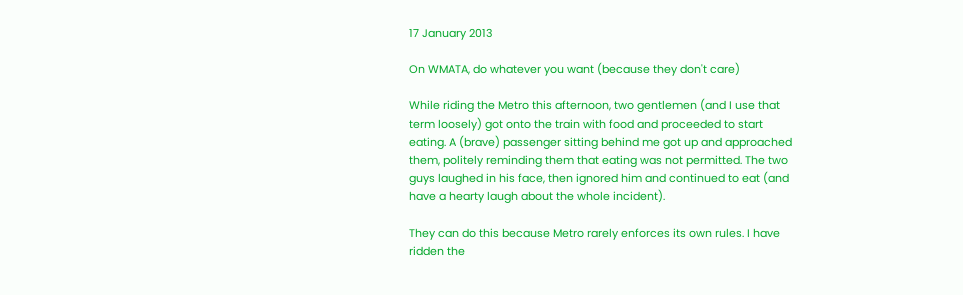17 January 2013

On WMATA, do whatever you want (because they don't care)

While riding the Metro this afternoon, two gentlemen (and I use that term loosely) got onto the train with food and proceeded to start eating. A (brave) passenger sitting behind me got up and approached them, politely reminding them that eating was not permitted. The two guys laughed in his face, then ignored him and continued to eat (and have a hearty laugh about the whole incident).

They can do this because Metro rarely enforces its own rules. I have ridden the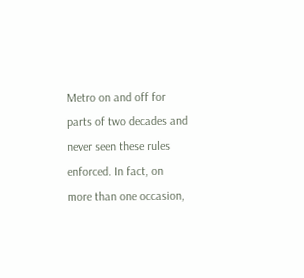Metro on and off for parts of two decades and never seen these rules enforced. In fact, on more than one occasion,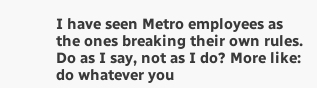I have seen Metro employees as the ones breaking their own rules. Do as I say, not as I do? More like: do whatever you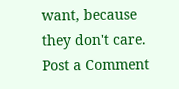want, because they don't care.
Post a Comment